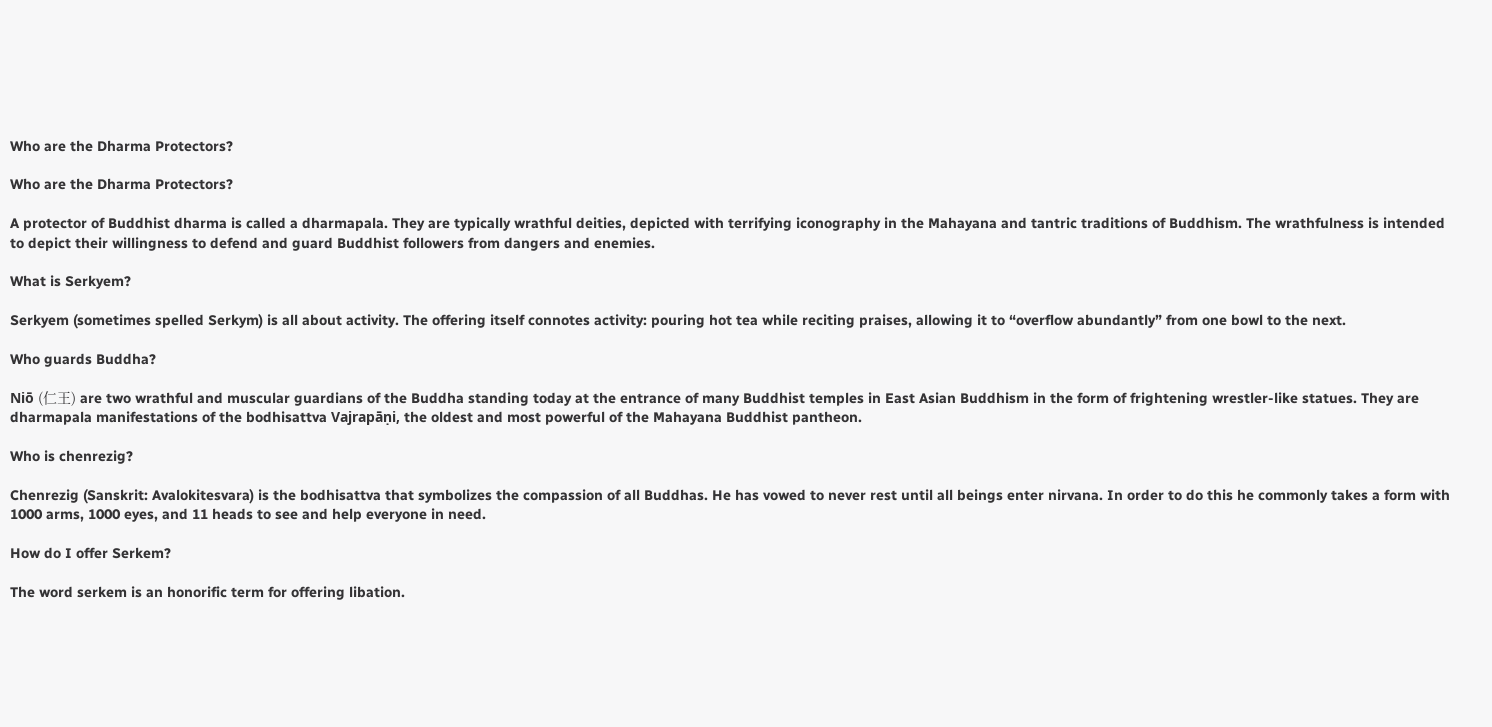Who are the Dharma Protectors?

Who are the Dharma Protectors?

A protector of Buddhist dharma is called a dharmapala. They are typically wrathful deities, depicted with terrifying iconography in the Mahayana and tantric traditions of Buddhism. The wrathfulness is intended to depict their willingness to defend and guard Buddhist followers from dangers and enemies.

What is Serkyem?

Serkyem (sometimes spelled Serkym) is all about activity. The offering itself connotes activity: pouring hot tea while reciting praises, allowing it to “overflow abundantly” from one bowl to the next.

Who guards Buddha?

Niō (仁王) are two wrathful and muscular guardians of the Buddha standing today at the entrance of many Buddhist temples in East Asian Buddhism in the form of frightening wrestler-like statues. They are dharmapala manifestations of the bodhisattva Vajrapāṇi, the oldest and most powerful of the Mahayana Buddhist pantheon.

Who is chenrezig?

Chenrezig (Sanskrit: Avalokitesvara) is the bodhisattva that symbolizes the compassion of all Buddhas. He has vowed to never rest until all beings enter nirvana. In order to do this he commonly takes a form with 1000 arms, 1000 eyes, and 11 heads to see and help everyone in need.

How do I offer Serkem?

The word serkem is an honorific term for offering libation.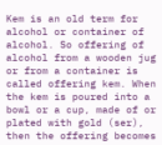Kem is an old term for alcohol or container of alcohol. So offering of alcohol from a wooden jug or from a container is called offering kem. When the kem is poured into a bowl or a cup, made of or plated with gold (ser), then the offering becomes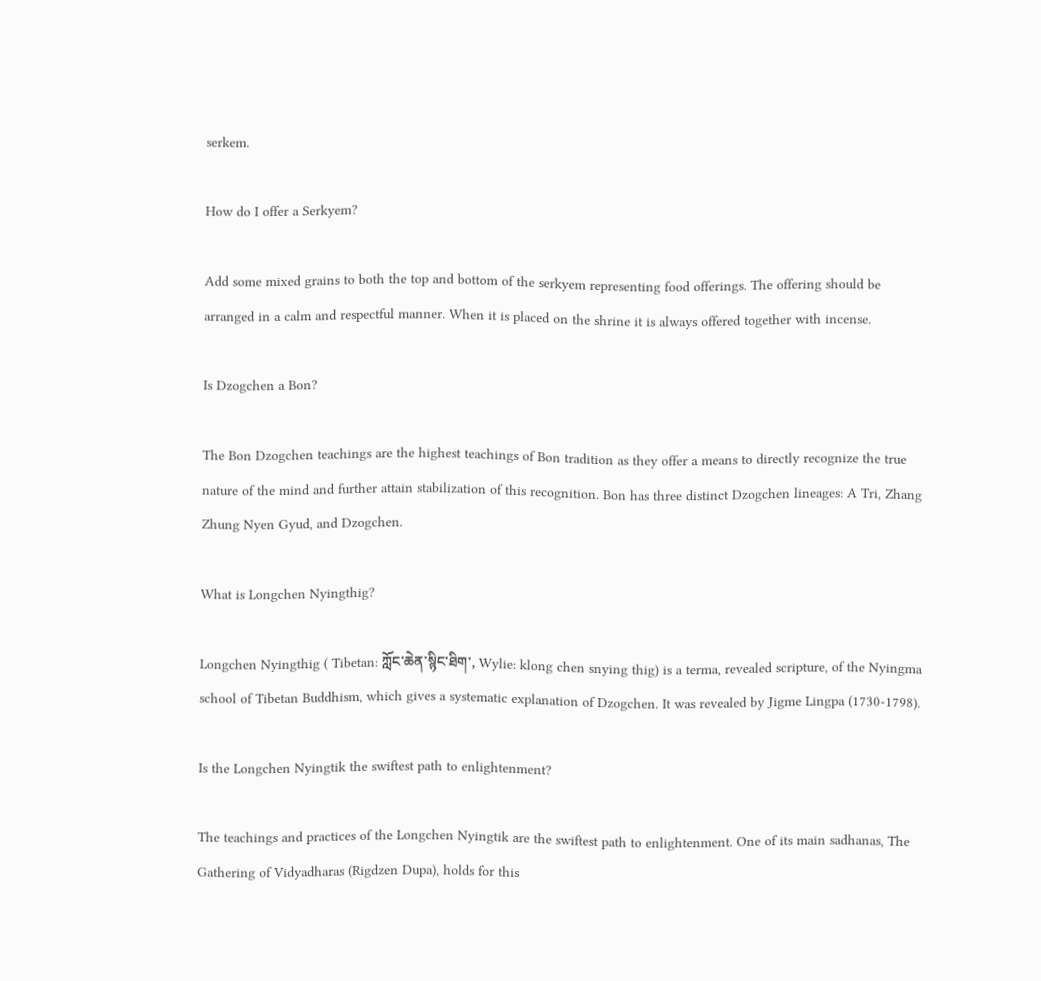serkem.

How do I offer a Serkyem?

Add some mixed grains to both the top and bottom of the serkyem representing food offerings. The offering should be arranged in a calm and respectful manner. When it is placed on the shrine it is always offered together with incense.

Is Dzogchen a Bon?

The Bon Dzogchen teachings are the highest teachings of Bon tradition as they offer a means to directly recognize the true nature of the mind and further attain stabilization of this recognition. Bon has three distinct Dzogchen lineages: A Tri, Zhang Zhung Nyen Gyud, and Dzogchen.

What is Longchen Nyingthig?

Longchen Nyingthig ( Tibetan: ཀློང་ཆེན་སྙིང་ཐིག་, Wylie: klong chen snying thig) is a terma, revealed scripture, of the Nyingma school of Tibetan Buddhism, which gives a systematic explanation of Dzogchen. It was revealed by Jigme Lingpa (1730-1798).

Is the Longchen Nyingtik the swiftest path to enlightenment?

The teachings and practices of the Longchen Nyingtik are the swiftest path to enlightenment. One of its main sadhanas, The Gathering of Vidyadharas (Rigdzen Dupa), holds for this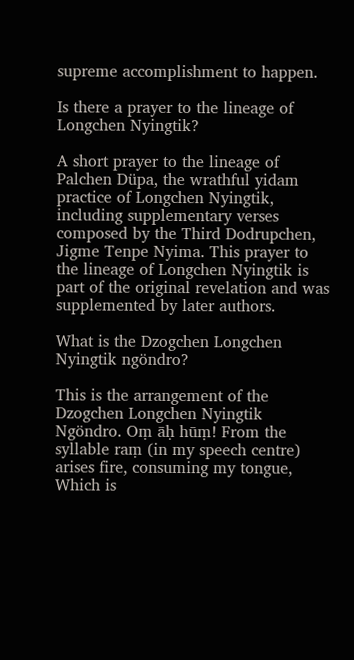supreme accomplishment to happen.

Is there a prayer to the lineage of Longchen Nyingtik?

A short prayer to the lineage of Palchen Düpa, the wrathful yidam practice of Longchen Nyingtik, including supplementary verses composed by the Third Dodrupchen, Jigme Tenpe Nyima. This prayer to the lineage of Longchen Nyingtik is part of the original revelation and was supplemented by later authors.

What is the Dzogchen Longchen Nyingtik ngöndro?

This is the arrangement of the Dzogchen Longchen Nyingtik Ngöndro. Oṃ āḥ hūṃ! From the syllable raṃ (in my speech centre) arises fire, consuming my tongue, Which is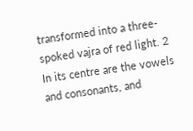transformed into a three-spoked vajra of red light. 2 In its centre are the vowels and consonants, and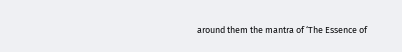around them the mantra of ‘The Essence of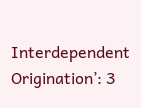Interdependent Origination’: 3